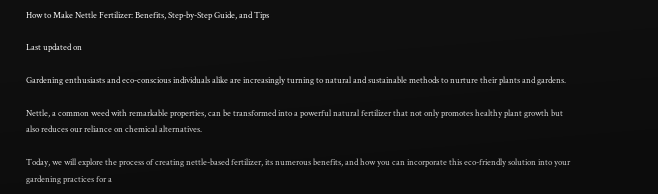How to Make Nettle Fertilizer: Benefits, Step-by-Step Guide, and Tips

Last updated on

Gardening enthusiasts and eco-conscious individuals alike are increasingly turning to natural and sustainable methods to nurture their plants and gardens.

Nettle, a common weed with remarkable properties, can be transformed into a powerful natural fertilizer that not only promotes healthy plant growth but also reduces our reliance on chemical alternatives.

Today, we will explore the process of creating nettle-based fertilizer, its numerous benefits, and how you can incorporate this eco-friendly solution into your gardening practices for a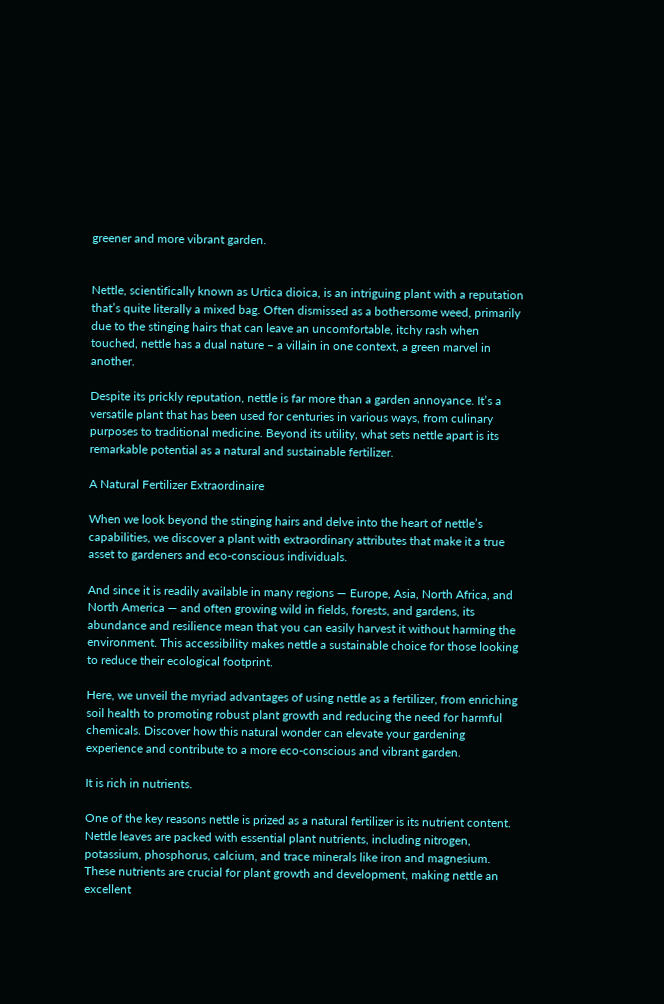greener and more vibrant garden.


Nettle, scientifically known as Urtica dioica, is an intriguing plant with a reputation that’s quite literally a mixed bag. Often dismissed as a bothersome weed, primarily due to the stinging hairs that can leave an uncomfortable, itchy rash when touched, nettle has a dual nature – a villain in one context, a green marvel in another.

Despite its prickly reputation, nettle is far more than a garden annoyance. It’s a versatile plant that has been used for centuries in various ways, from culinary purposes to traditional medicine. Beyond its utility, what sets nettle apart is its remarkable potential as a natural and sustainable fertilizer.

A Natural Fertilizer Extraordinaire

When we look beyond the stinging hairs and delve into the heart of nettle’s capabilities, we discover a plant with extraordinary attributes that make it a true asset to gardeners and eco-conscious individuals.

And since it is readily available in many regions — Europe, Asia, North Africa, and North America — and often growing wild in fields, forests, and gardens, its abundance and resilience mean that you can easily harvest it without harming the environment. This accessibility makes nettle a sustainable choice for those looking to reduce their ecological footprint.

Here, we unveil the myriad advantages of using nettle as a fertilizer, from enriching soil health to promoting robust plant growth and reducing the need for harmful chemicals. Discover how this natural wonder can elevate your gardening experience and contribute to a more eco-conscious and vibrant garden.

It is rich in nutrients.

One of the key reasons nettle is prized as a natural fertilizer is its nutrient content. Nettle leaves are packed with essential plant nutrients, including nitrogen, potassium, phosphorus, calcium, and trace minerals like iron and magnesium. These nutrients are crucial for plant growth and development, making nettle an excellent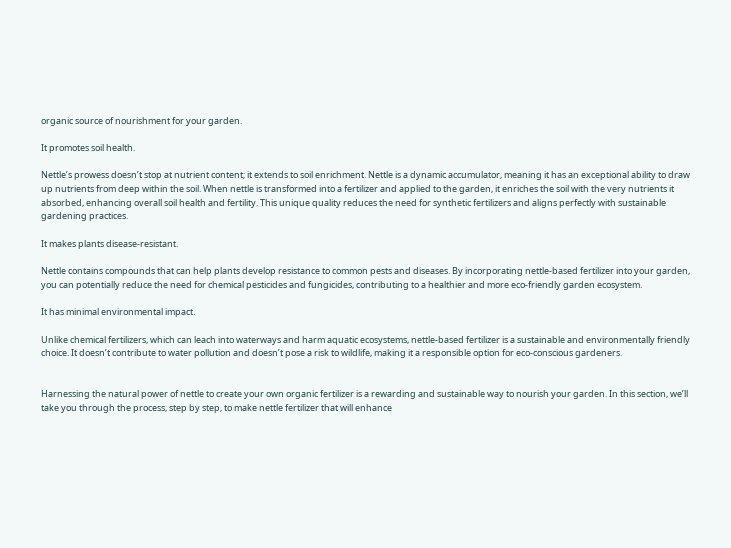organic source of nourishment for your garden.

It promotes soil health.

Nettle’s prowess doesn’t stop at nutrient content; it extends to soil enrichment. Nettle is a dynamic accumulator, meaning it has an exceptional ability to draw up nutrients from deep within the soil. When nettle is transformed into a fertilizer and applied to the garden, it enriches the soil with the very nutrients it absorbed, enhancing overall soil health and fertility. This unique quality reduces the need for synthetic fertilizers and aligns perfectly with sustainable gardening practices.

It makes plants disease-resistant.

Nettle contains compounds that can help plants develop resistance to common pests and diseases. By incorporating nettle-based fertilizer into your garden, you can potentially reduce the need for chemical pesticides and fungicides, contributing to a healthier and more eco-friendly garden ecosystem.

It has minimal environmental impact.

Unlike chemical fertilizers, which can leach into waterways and harm aquatic ecosystems, nettle-based fertilizer is a sustainable and environmentally friendly choice. It doesn’t contribute to water pollution and doesn’t pose a risk to wildlife, making it a responsible option for eco-conscious gardeners.


Harnessing the natural power of nettle to create your own organic fertilizer is a rewarding and sustainable way to nourish your garden. In this section, we’ll take you through the process, step by step, to make nettle fertilizer that will enhance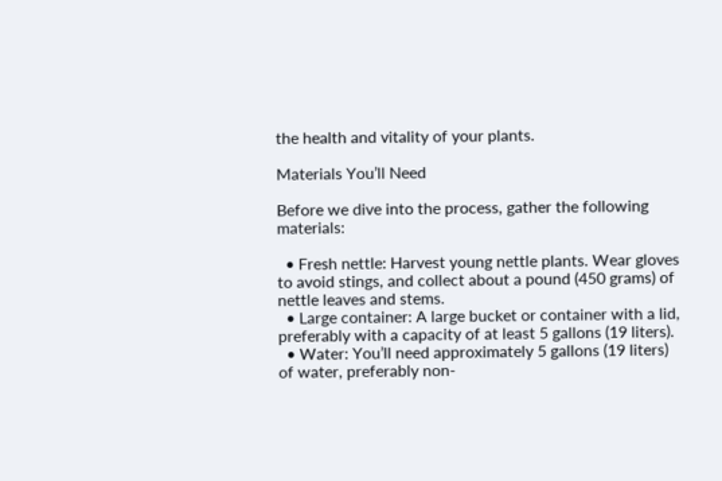the health and vitality of your plants.

Materials You’ll Need

Before we dive into the process, gather the following materials:

  • Fresh nettle: Harvest young nettle plants. Wear gloves to avoid stings, and collect about a pound (450 grams) of nettle leaves and stems.
  • Large container: A large bucket or container with a lid, preferably with a capacity of at least 5 gallons (19 liters).
  • Water: You’ll need approximately 5 gallons (19 liters) of water, preferably non-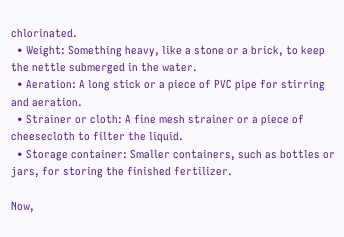chlorinated.
  • Weight: Something heavy, like a stone or a brick, to keep the nettle submerged in the water.
  • Aeration: A long stick or a piece of PVC pipe for stirring and aeration.
  • Strainer or cloth: A fine mesh strainer or a piece of cheesecloth to filter the liquid.
  • Storage container: Smaller containers, such as bottles or jars, for storing the finished fertilizer.

Now,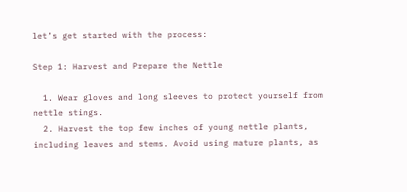let’s get started with the process:

Step 1: Harvest and Prepare the Nettle

  1. Wear gloves and long sleeves to protect yourself from nettle stings.
  2. Harvest the top few inches of young nettle plants, including leaves and stems. Avoid using mature plants, as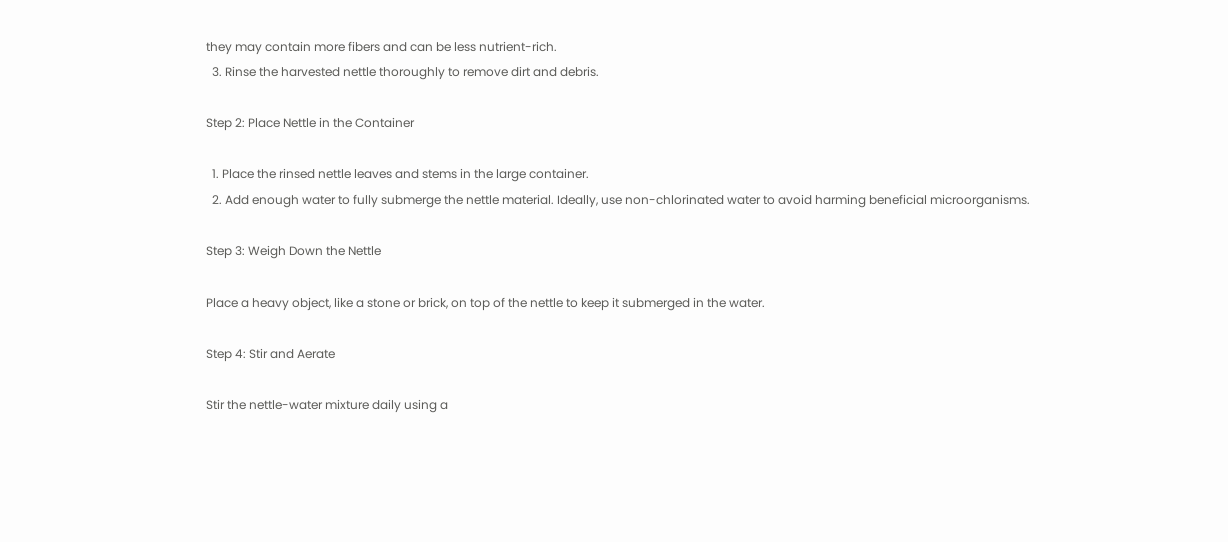they may contain more fibers and can be less nutrient-rich.
  3. Rinse the harvested nettle thoroughly to remove dirt and debris.

Step 2: Place Nettle in the Container

  1. Place the rinsed nettle leaves and stems in the large container.
  2. Add enough water to fully submerge the nettle material. Ideally, use non-chlorinated water to avoid harming beneficial microorganisms.

Step 3: Weigh Down the Nettle

Place a heavy object, like a stone or brick, on top of the nettle to keep it submerged in the water.

Step 4: Stir and Aerate

Stir the nettle-water mixture daily using a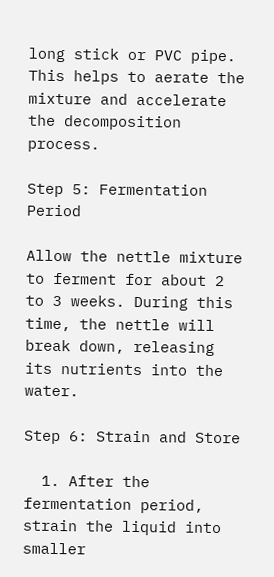long stick or PVC pipe. This helps to aerate the mixture and accelerate the decomposition process.

Step 5: Fermentation Period

Allow the nettle mixture to ferment for about 2 to 3 weeks. During this time, the nettle will break down, releasing its nutrients into the water.

Step 6: Strain and Store

  1. After the fermentation period, strain the liquid into smaller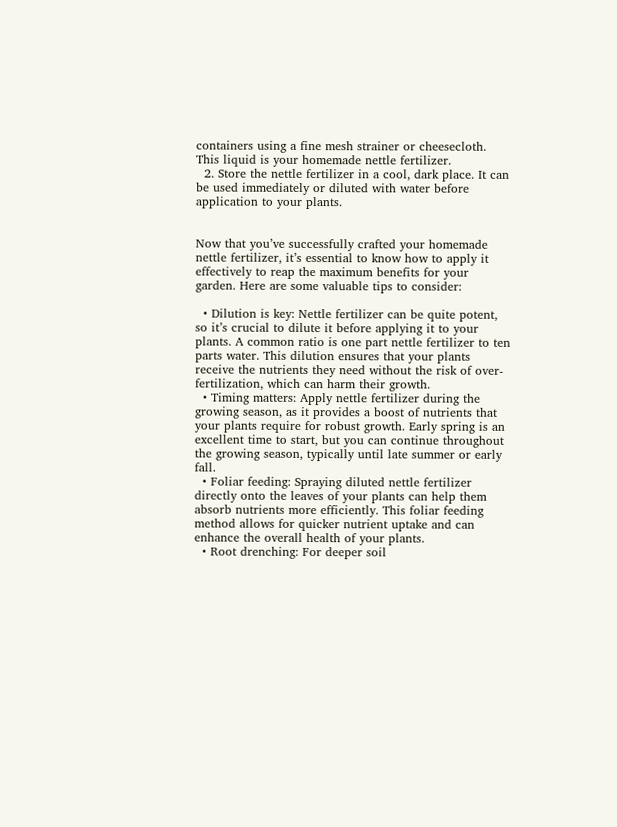containers using a fine mesh strainer or cheesecloth. This liquid is your homemade nettle fertilizer.
  2. Store the nettle fertilizer in a cool, dark place. It can be used immediately or diluted with water before application to your plants.


Now that you’ve successfully crafted your homemade nettle fertilizer, it’s essential to know how to apply it effectively to reap the maximum benefits for your garden. Here are some valuable tips to consider:

  • Dilution is key: Nettle fertilizer can be quite potent, so it’s crucial to dilute it before applying it to your plants. A common ratio is one part nettle fertilizer to ten parts water. This dilution ensures that your plants receive the nutrients they need without the risk of over-fertilization, which can harm their growth.
  • Timing matters: Apply nettle fertilizer during the growing season, as it provides a boost of nutrients that your plants require for robust growth. Early spring is an excellent time to start, but you can continue throughout the growing season, typically until late summer or early fall.
  • Foliar feeding: Spraying diluted nettle fertilizer directly onto the leaves of your plants can help them absorb nutrients more efficiently. This foliar feeding method allows for quicker nutrient uptake and can enhance the overall health of your plants.
  • Root drenching: For deeper soil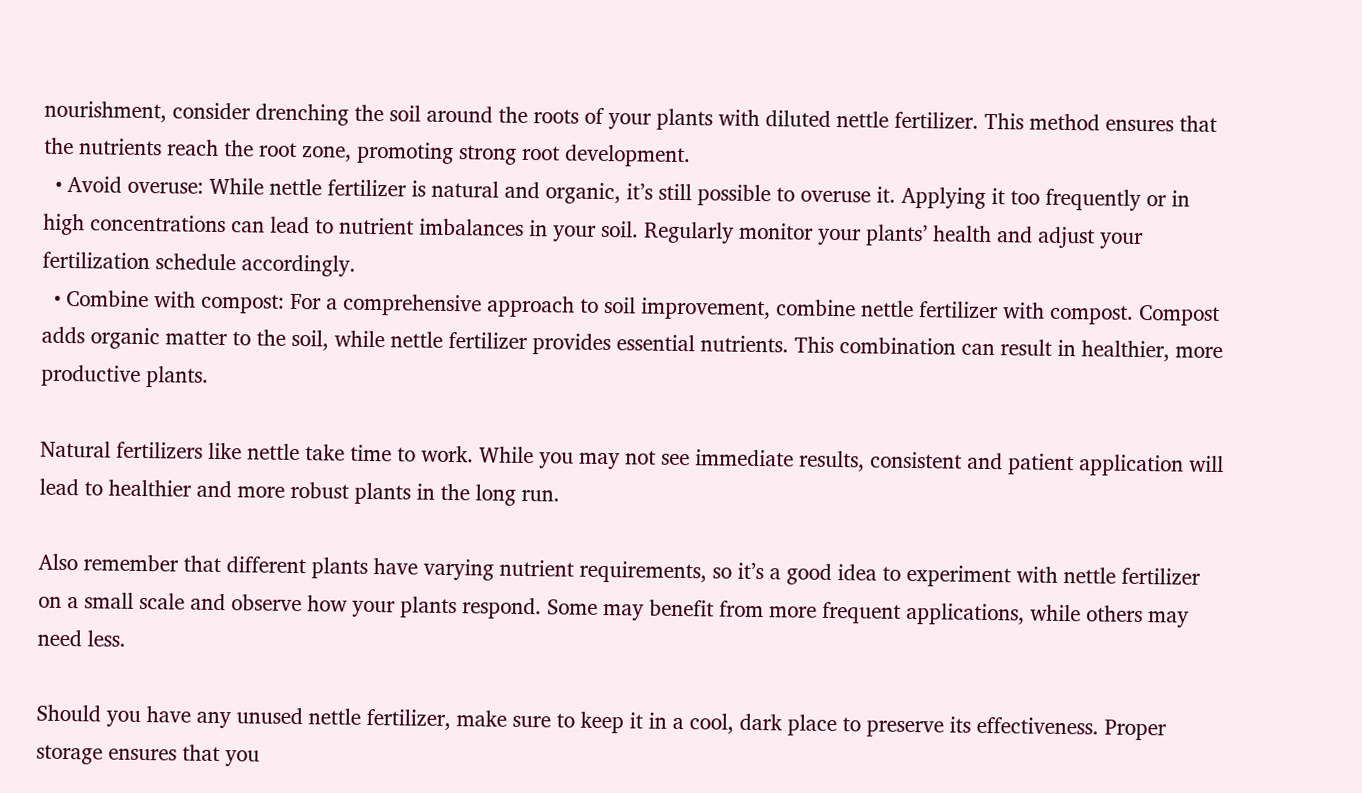nourishment, consider drenching the soil around the roots of your plants with diluted nettle fertilizer. This method ensures that the nutrients reach the root zone, promoting strong root development.
  • Avoid overuse: While nettle fertilizer is natural and organic, it’s still possible to overuse it. Applying it too frequently or in high concentrations can lead to nutrient imbalances in your soil. Regularly monitor your plants’ health and adjust your fertilization schedule accordingly.
  • Combine with compost: For a comprehensive approach to soil improvement, combine nettle fertilizer with compost. Compost adds organic matter to the soil, while nettle fertilizer provides essential nutrients. This combination can result in healthier, more productive plants.

Natural fertilizers like nettle take time to work. While you may not see immediate results, consistent and patient application will lead to healthier and more robust plants in the long run.

Also remember that different plants have varying nutrient requirements, so it’s a good idea to experiment with nettle fertilizer on a small scale and observe how your plants respond. Some may benefit from more frequent applications, while others may need less.

Should you have any unused nettle fertilizer, make sure to keep it in a cool, dark place to preserve its effectiveness. Proper storage ensures that you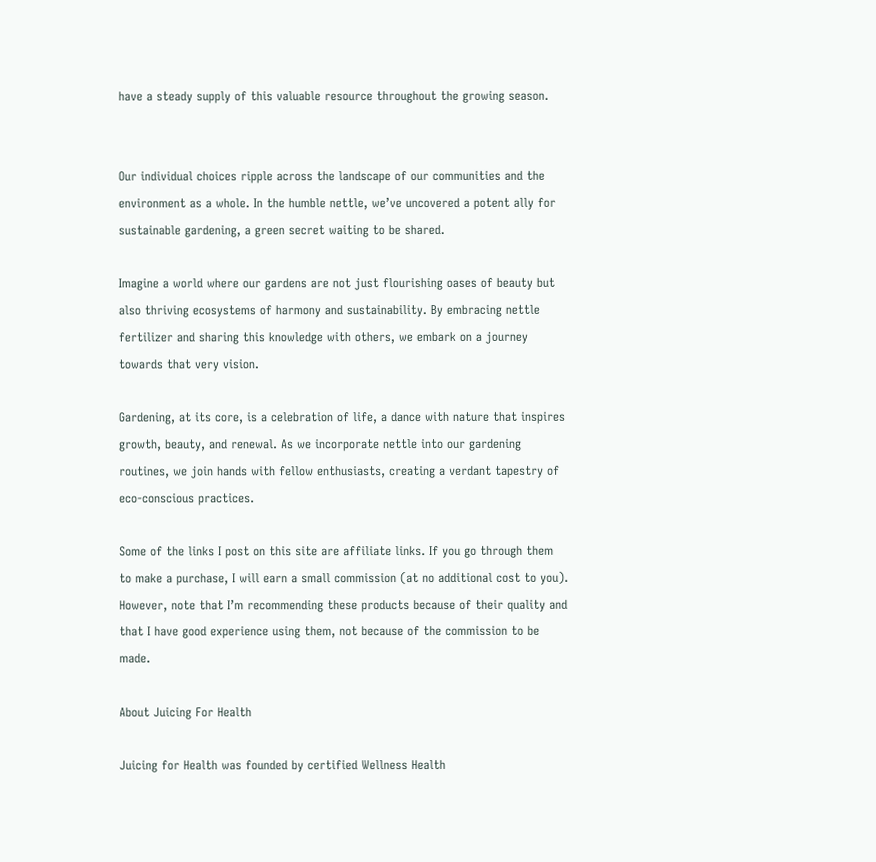have a steady supply of this valuable resource throughout the growing season.


Our individual choices ripple across the landscape of our communities and the environment as a whole. In the humble nettle, we’ve uncovered a potent ally for sustainable gardening, a green secret waiting to be shared.

Imagine a world where our gardens are not just flourishing oases of beauty but also thriving ecosystems of harmony and sustainability. By embracing nettle fertilizer and sharing this knowledge with others, we embark on a journey towards that very vision.

Gardening, at its core, is a celebration of life, a dance with nature that inspires growth, beauty, and renewal. As we incorporate nettle into our gardening routines, we join hands with fellow enthusiasts, creating a verdant tapestry of eco-conscious practices.

Some of the links I post on this site are affiliate links. If you go through them to make a purchase, I will earn a small commission (at no additional cost to you). However, note that I’m recommending these products because of their quality and that I have good experience using them, not because of the commission to be made.

About Juicing For Health

Juicing for Health was founded by certified Wellness Health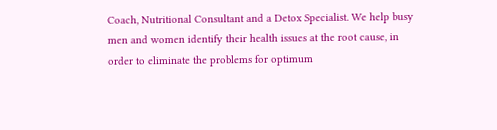Coach, Nutritional Consultant and a Detox Specialist. We help busy men and women identify their health issues at the root cause, in order to eliminate the problems for optimum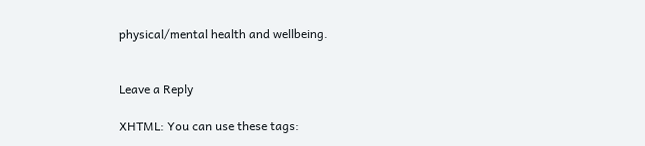physical/mental health and wellbeing.


Leave a Reply

XHTML: You can use these tags: